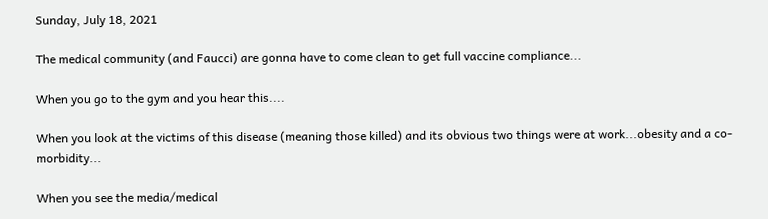Sunday, July 18, 2021

The medical community (and Faucci) are gonna have to come clean to get full vaccine compliance...

When you go to the gym and you hear this....

When you look at the victims of this disease (meaning those killed) and its obvious two things were at work...obesity and a co-morbidity...

When you see the media/medical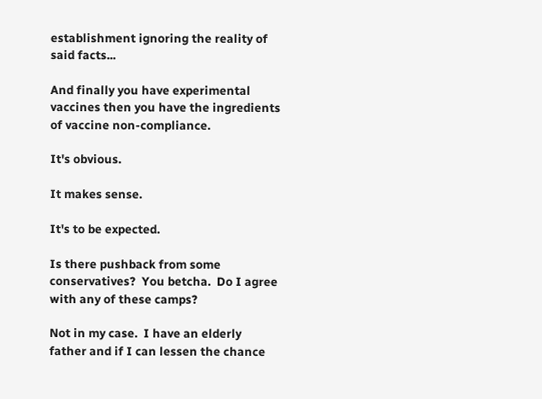establishment ignoring the reality of said facts...

And finally you have experimental vaccines then you have the ingredients of vaccine non-compliance.

It's obvious.

It makes sense.

It's to be expected.

Is there pushback from some conservatives?  You betcha.  Do I agree with any of these camps?

Not in my case.  I have an elderly father and if I can lessen the chance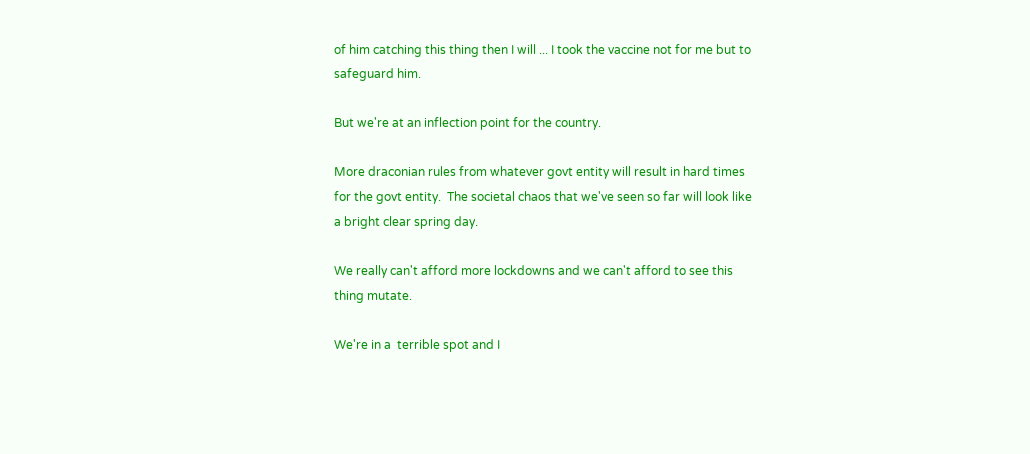of him catching this thing then I will ... I took the vaccine not for me but to safeguard him.

But we're at an inflection point for the country.

More draconian rules from whatever govt entity will result in hard times for the govt entity.  The societal chaos that we've seen so far will look like a bright clear spring day.

We really can't afford more lockdowns and we can't afford to see this thing mutate.

We're in a  terrible spot and I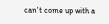can't come up with a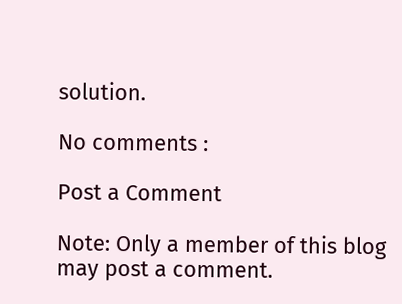solution.

No comments :

Post a Comment

Note: Only a member of this blog may post a comment.